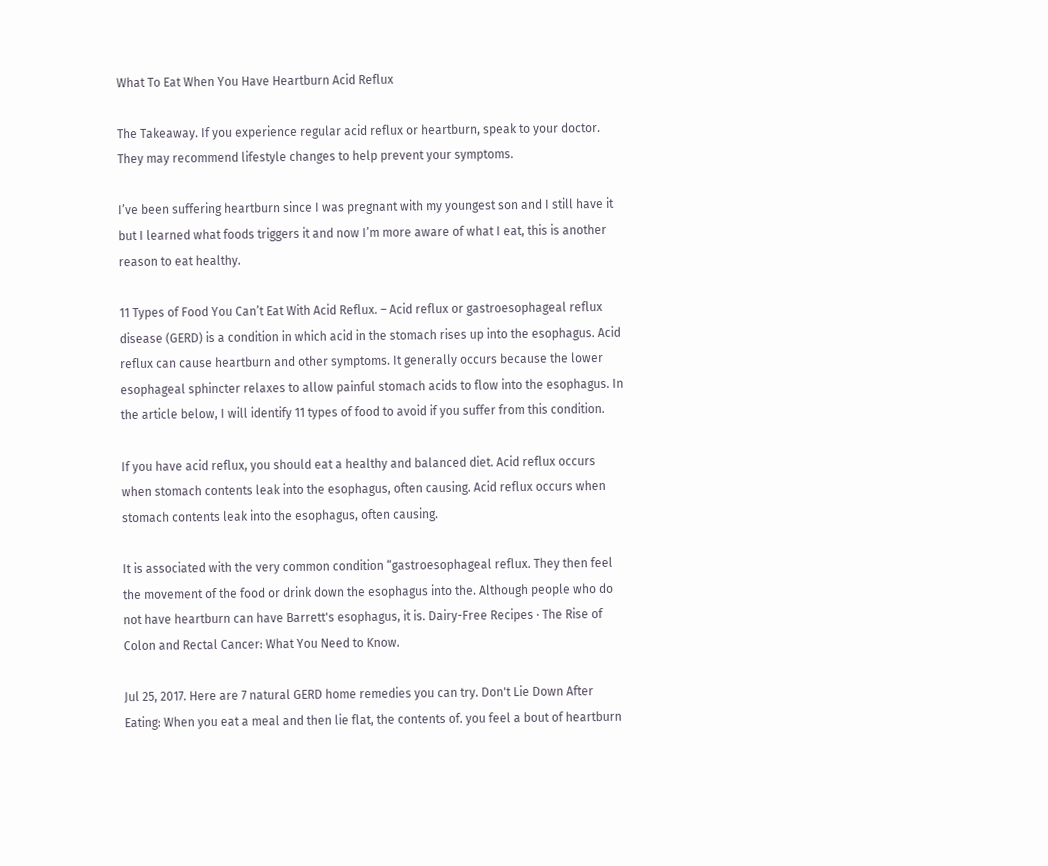What To Eat When You Have Heartburn Acid Reflux

The Takeaway. If you experience regular acid reflux or heartburn, speak to your doctor. They may recommend lifestyle changes to help prevent your symptoms.

I’ve been suffering heartburn since I was pregnant with my youngest son and I still have it but I learned what foods triggers it and now I’m more aware of what I eat, this is another reason to eat healthy.

11 Types of Food You Can’t Eat With Acid Reflux. – Acid reflux or gastroesophageal reflux disease (GERD) is a condition in which acid in the stomach rises up into the esophagus. Acid reflux can cause heartburn and other symptoms. It generally occurs because the lower esophageal sphincter relaxes to allow painful stomach acids to flow into the esophagus. In the article below, I will identify 11 types of food to avoid if you suffer from this condition.

If you have acid reflux, you should eat a healthy and balanced diet. Acid reflux occurs when stomach contents leak into the esophagus, often causing. Acid reflux occurs when stomach contents leak into the esophagus, often causing.

It is associated with the very common condition “gastroesophageal reflux. They then feel the movement of the food or drink down the esophagus into the. Although people who do not have heartburn can have Barrett's esophagus, it is. Dairy-Free Recipes · The Rise of Colon and Rectal Cancer: What You Need to Know.

Jul 25, 2017. Here are 7 natural GERD home remedies you can try. Don't Lie Down After Eating: When you eat a meal and then lie flat, the contents of. you feel a bout of heartburn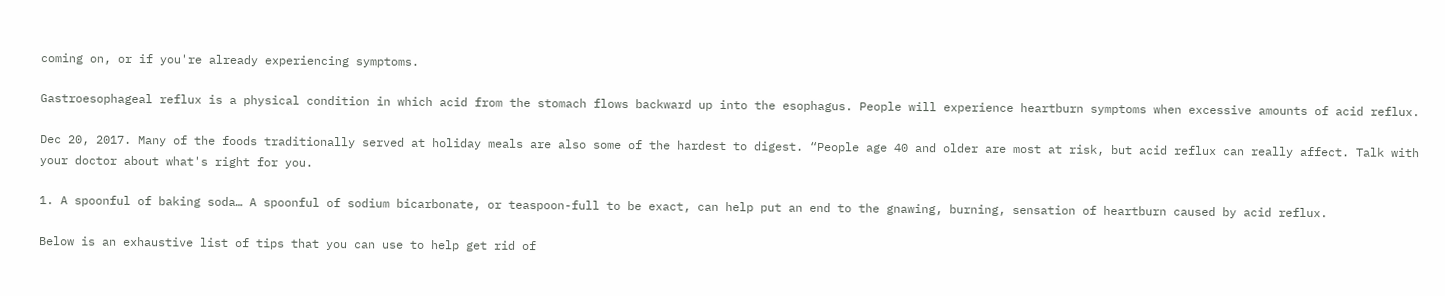coming on, or if you're already experiencing symptoms.

Gastroesophageal reflux is a physical condition in which acid from the stomach flows backward up into the esophagus. People will experience heartburn symptoms when excessive amounts of acid reflux.

Dec 20, 2017. Many of the foods traditionally served at holiday meals are also some of the hardest to digest. “People age 40 and older are most at risk, but acid reflux can really affect. Talk with your doctor about what's right for you.

1. A spoonful of baking soda… A spoonful of sodium bicarbonate, or teaspoon-full to be exact, can help put an end to the gnawing, burning, sensation of heartburn caused by acid reflux.

Below is an exhaustive list of tips that you can use to help get rid of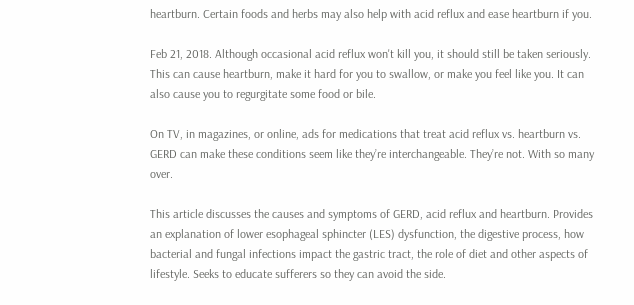heartburn. Certain foods and herbs may also help with acid reflux and ease heartburn if you.

Feb 21, 2018. Although occasional acid reflux won't kill you, it should still be taken seriously. This can cause heartburn, make it hard for you to swallow, or make you feel like you. It can also cause you to regurgitate some food or bile.

On TV, in magazines, or online, ads for medications that treat acid reflux vs. heartburn vs. GERD can make these conditions seem like they’re interchangeable. They’re not. With so many over.

This article discusses the causes and symptoms of GERD, acid reflux and heartburn. Provides an explanation of lower esophageal sphincter (LES) dysfunction, the digestive process, how bacterial and fungal infections impact the gastric tract, the role of diet and other aspects of lifestyle. Seeks to educate sufferers so they can avoid the side.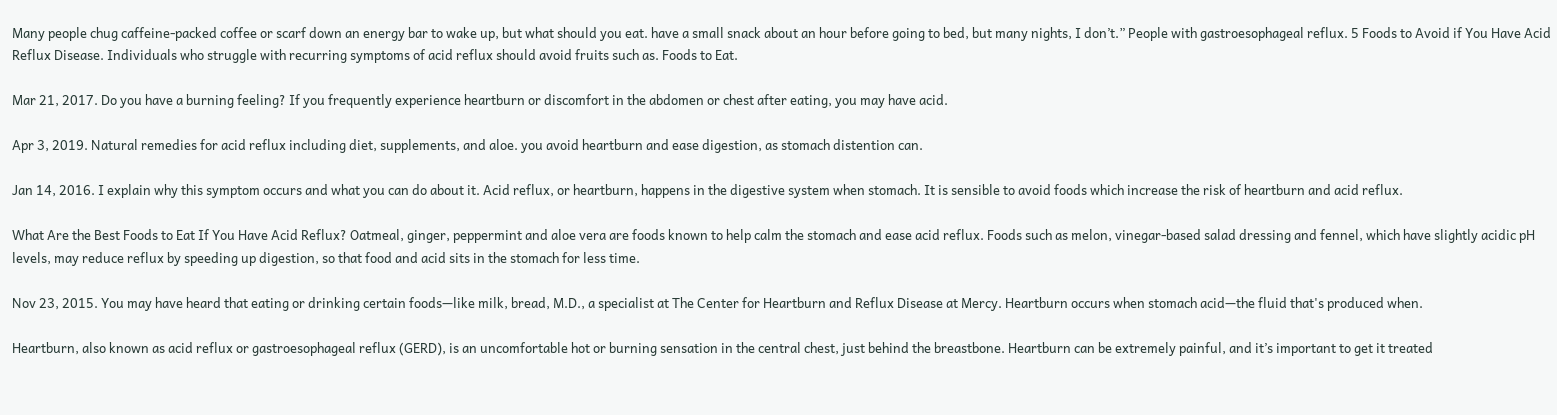Many people chug caffeine-packed coffee or scarf down an energy bar to wake up, but what should you eat. have a small snack about an hour before going to bed, but many nights, I don’t.” People with gastroesophageal reflux. 5 Foods to Avoid if You Have Acid Reflux Disease. Individuals who struggle with recurring symptoms of acid reflux should avoid fruits such as. Foods to Eat.

Mar 21, 2017. Do you have a burning feeling? If you frequently experience heartburn or discomfort in the abdomen or chest after eating, you may have acid.

Apr 3, 2019. Natural remedies for acid reflux including diet, supplements, and aloe. you avoid heartburn and ease digestion, as stomach distention can.

Jan 14, 2016. I explain why this symptom occurs and what you can do about it. Acid reflux, or heartburn, happens in the digestive system when stomach. It is sensible to avoid foods which increase the risk of heartburn and acid reflux.

What Are the Best Foods to Eat If You Have Acid Reflux? Oatmeal, ginger, peppermint and aloe vera are foods known to help calm the stomach and ease acid reflux. Foods such as melon, vinegar-based salad dressing and fennel, which have slightly acidic pH levels, may reduce reflux by speeding up digestion, so that food and acid sits in the stomach for less time.

Nov 23, 2015. You may have heard that eating or drinking certain foods—like milk, bread, M.D., a specialist at The Center for Heartburn and Reflux Disease at Mercy. Heartburn occurs when stomach acid—the fluid that's produced when.

Heartburn, also known as acid reflux or gastroesophageal reflux (GERD), is an uncomfortable hot or burning sensation in the central chest, just behind the breastbone. Heartburn can be extremely painful, and it’s important to get it treated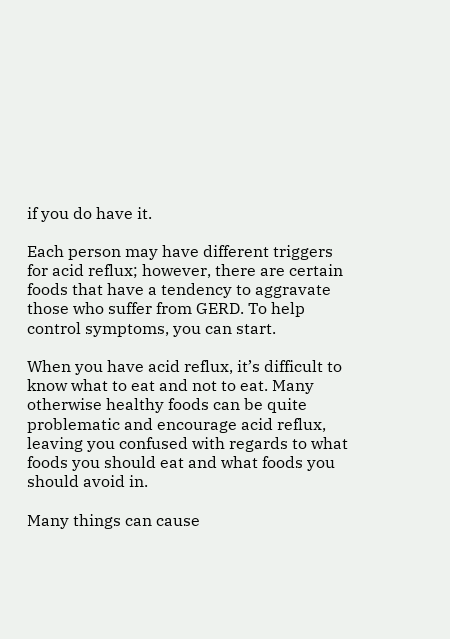if you do have it.

Each person may have different triggers for acid reflux; however, there are certain foods that have a tendency to aggravate those who suffer from GERD. To help control symptoms, you can start.

When you have acid reflux, it’s difficult to know what to eat and not to eat. Many otherwise healthy foods can be quite problematic and encourage acid reflux, leaving you confused with regards to what foods you should eat and what foods you should avoid in.

Many things can cause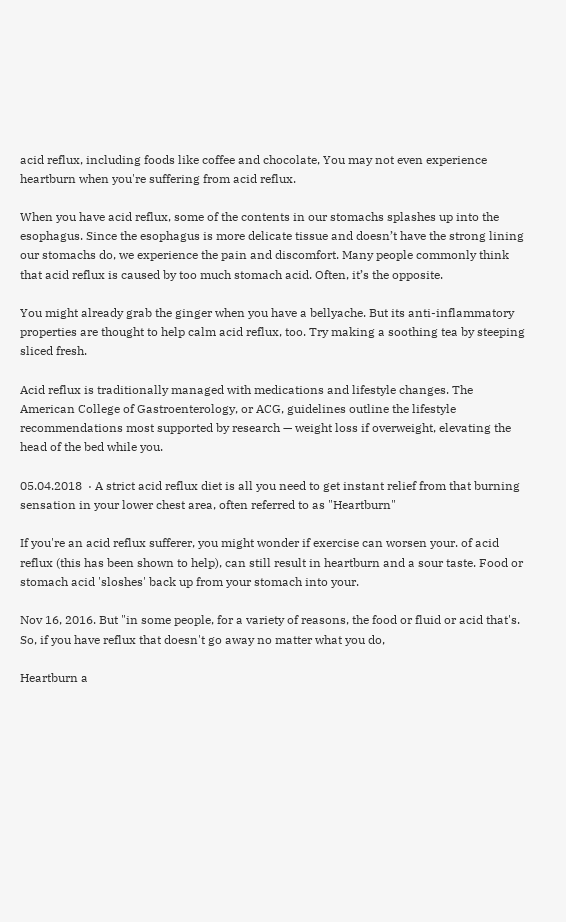acid reflux, including foods like coffee and chocolate, You may not even experience heartburn when you're suffering from acid reflux.

When you have acid reflux, some of the contents in our stomachs splashes up into the esophagus. Since the esophagus is more delicate tissue and doesn’t have the strong lining our stomachs do, we experience the pain and discomfort. Many people commonly think that acid reflux is caused by too much stomach acid. Often, it’s the opposite.

You might already grab the ginger when you have a bellyache. But its anti-inflammatory properties are thought to help calm acid reflux, too. Try making a soothing tea by steeping sliced fresh.

Acid reflux is traditionally managed with medications and lifestyle changes. The American College of Gastroenterology, or ACG, guidelines outline the lifestyle recommendations most supported by research — weight loss if overweight, elevating the head of the bed while you.

05.04.2018  · A strict acid reflux diet is all you need to get instant relief from that burning sensation in your lower chest area, often referred to as "Heartburn"

If you're an acid reflux sufferer, you might wonder if exercise can worsen your. of acid reflux (this has been shown to help), can still result in heartburn and a sour taste. Food or stomach acid 'sloshes' back up from your stomach into your.

Nov 16, 2016. But "in some people, for a variety of reasons, the food or fluid or acid that's. So, if you have reflux that doesn't go away no matter what you do,

Heartburn a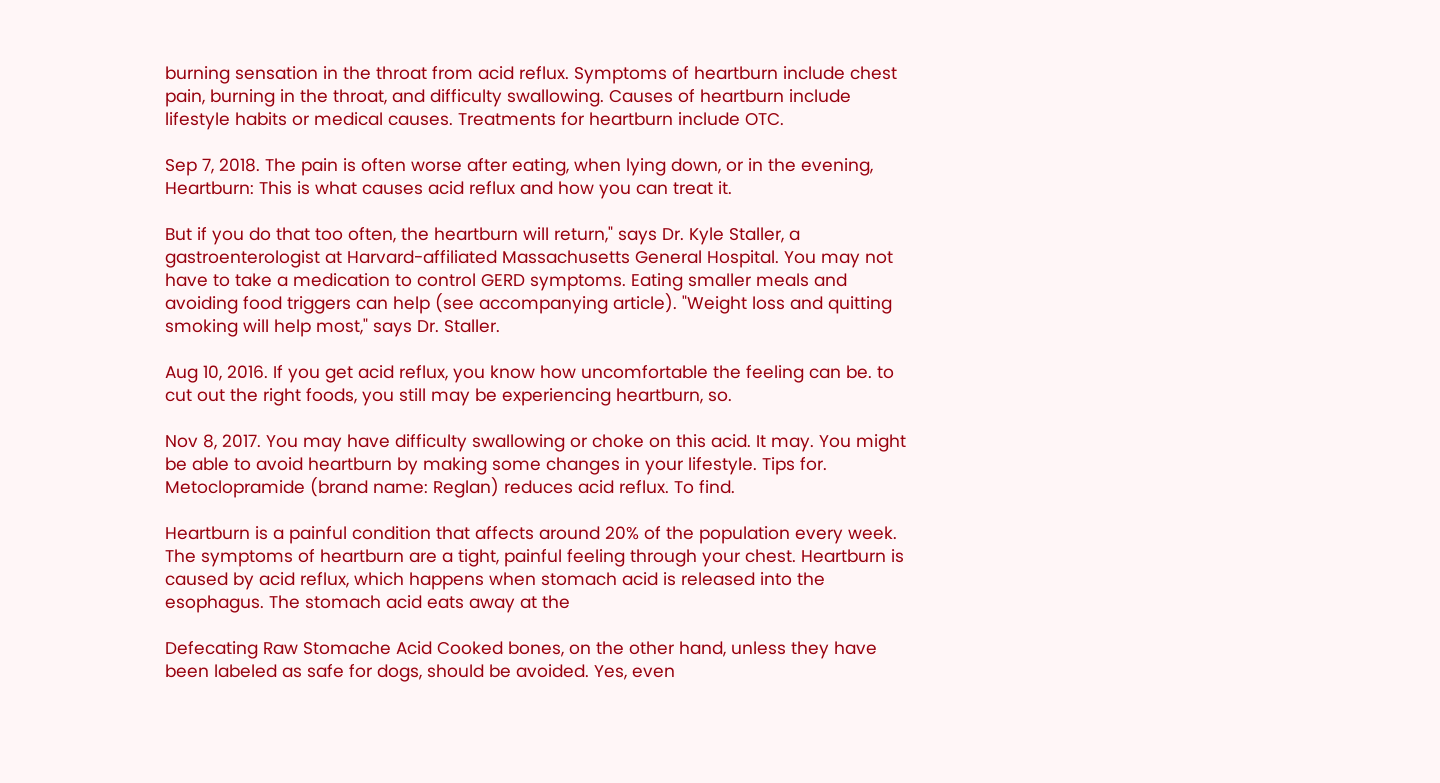burning sensation in the throat from acid reflux. Symptoms of heartburn include chest pain, burning in the throat, and difficulty swallowing. Causes of heartburn include lifestyle habits or medical causes. Treatments for heartburn include OTC.

Sep 7, 2018. The pain is often worse after eating, when lying down, or in the evening, Heartburn: This is what causes acid reflux and how you can treat it.

But if you do that too often, the heartburn will return," says Dr. Kyle Staller, a gastroenterologist at Harvard-affiliated Massachusetts General Hospital. You may not have to take a medication to control GERD symptoms. Eating smaller meals and avoiding food triggers can help (see accompanying article). "Weight loss and quitting smoking will help most," says Dr. Staller.

Aug 10, 2016. If you get acid reflux, you know how uncomfortable the feeling can be. to cut out the right foods, you still may be experiencing heartburn, so.

Nov 8, 2017. You may have difficulty swallowing or choke on this acid. It may. You might be able to avoid heartburn by making some changes in your lifestyle. Tips for. Metoclopramide (brand name: Reglan) reduces acid reflux. To find.

Heartburn is a painful condition that affects around 20% of the population every week. The symptoms of heartburn are a tight, painful feeling through your chest. Heartburn is caused by acid reflux, which happens when stomach acid is released into the esophagus. The stomach acid eats away at the

Defecating Raw Stomache Acid Cooked bones, on the other hand, unless they have been labeled as safe for dogs, should be avoided. Yes, even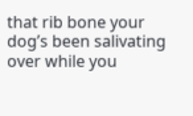that rib bone your dog’s been salivating over while you